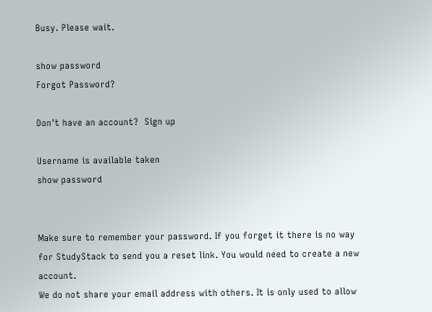Busy. Please wait.

show password
Forgot Password?

Don't have an account?  Sign up

Username is available taken
show password


Make sure to remember your password. If you forget it there is no way for StudyStack to send you a reset link. You would need to create a new account.
We do not share your email address with others. It is only used to allow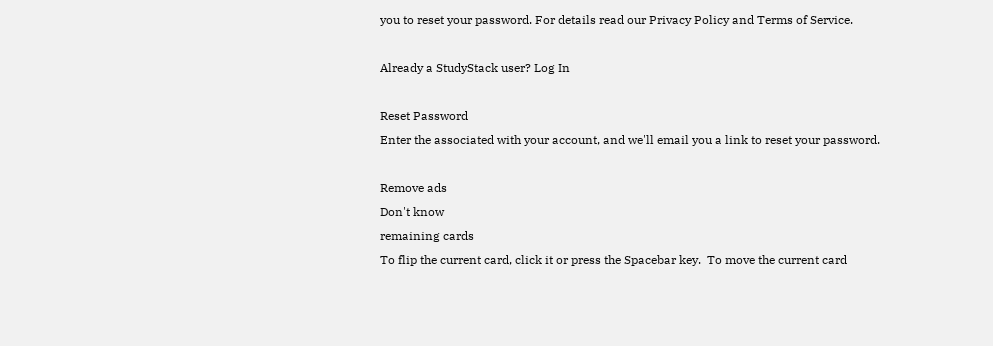you to reset your password. For details read our Privacy Policy and Terms of Service.

Already a StudyStack user? Log In

Reset Password
Enter the associated with your account, and we'll email you a link to reset your password.

Remove ads
Don't know
remaining cards
To flip the current card, click it or press the Spacebar key.  To move the current card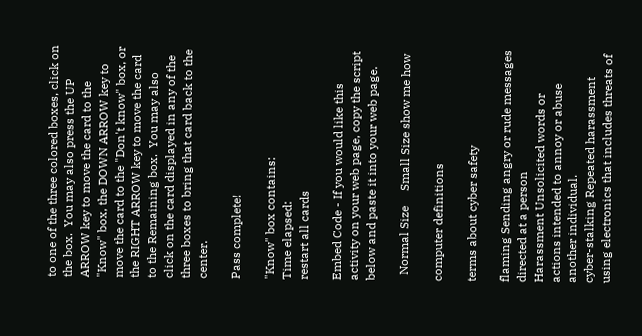to one of the three colored boxes, click on the box.  You may also press the UP ARROW key to move the card to the "Know" box, the DOWN ARROW key to move the card to the "Don't know" box, or the RIGHT ARROW key to move the card to the Remaining box.  You may also click on the card displayed in any of the three boxes to bring that card back to the center.

Pass complete!

"Know" box contains:
Time elapsed:
restart all cards

Embed Code - If you would like this activity on your web page, copy the script below and paste it into your web page.

  Normal Size     Small Size show me how

computer definitions

terms about cyber safety

flaming Sending angry or rude messages directed at a person
Harassment Unsolicited words or actions intended to annoy or abuse another individual.
cyber-stalking Repeated harassment using electronics that includes threats of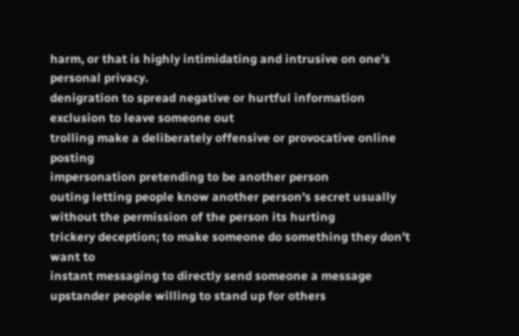harm, or that is highly intimidating and intrusive on one’s personal privacy.
denigration to spread negative or hurtful information
exclusion to leave someone out
trolling make a deliberately offensive or provocative online posting
impersonation pretending to be another person
outing letting people know another person's secret usually without the permission of the person its hurting
trickery deception; to make someone do something they don’t want to
instant messaging to directly send someone a message
upstander people willing to stand up for others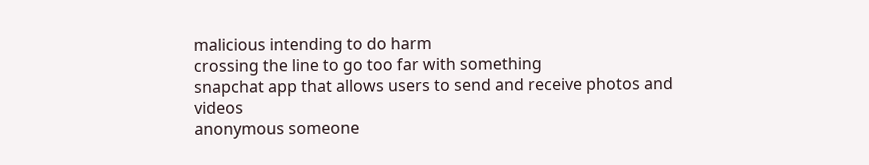malicious intending to do harm
crossing the line to go too far with something
snapchat app that allows users to send and receive photos and videos
anonymous someone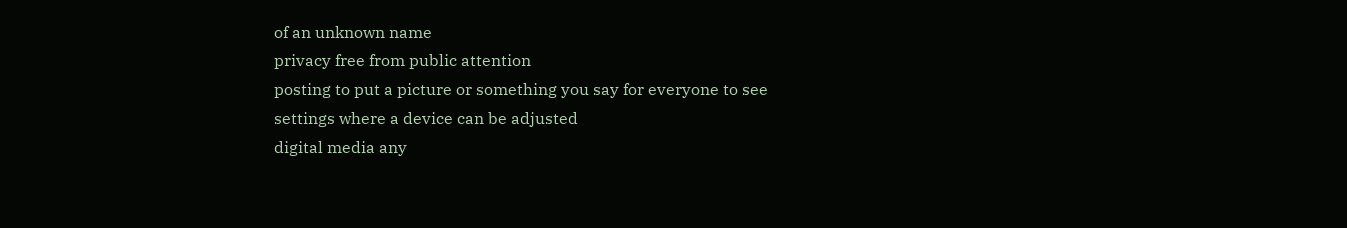of an unknown name
privacy free from public attention
posting to put a picture or something you say for everyone to see
settings where a device can be adjusted
digital media any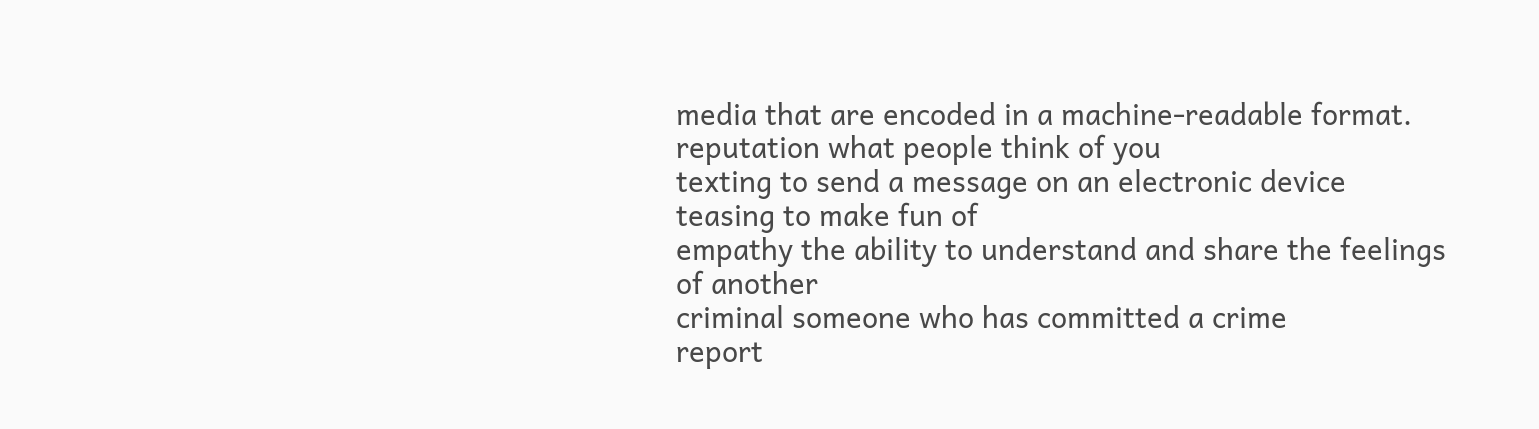media that are encoded in a machine-readable format.
reputation what people think of you
texting to send a message on an electronic device
teasing to make fun of
empathy the ability to understand and share the feelings of another
criminal someone who has committed a crime
report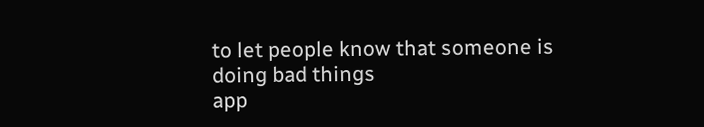to let people know that someone is doing bad things
app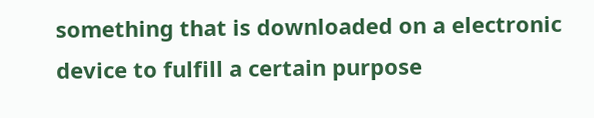something that is downloaded on a electronic device to fulfill a certain purpose